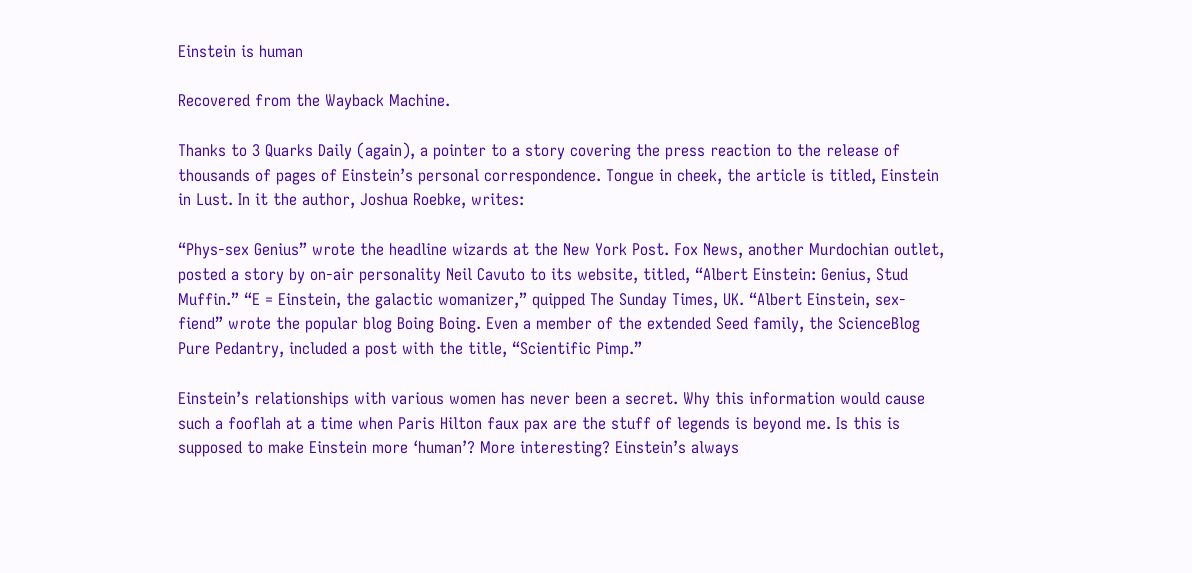Einstein is human

Recovered from the Wayback Machine.

Thanks to 3 Quarks Daily (again), a pointer to a story covering the press reaction to the release of thousands of pages of Einstein’s personal correspondence. Tongue in cheek, the article is titled, Einstein in Lust. In it the author, Joshua Roebke, writes:

“Phys-sex Genius” wrote the headline wizards at the New York Post. Fox News, another Murdochian outlet, posted a story by on-air personality Neil Cavuto to its website, titled, “Albert Einstein: Genius, Stud Muffin.” “E = Einstein, the galactic womanizer,” quipped The Sunday Times, UK. “Albert Einstein, sex-fiend” wrote the popular blog Boing Boing. Even a member of the extended Seed family, the ScienceBlog Pure Pedantry, included a post with the title, “Scientific Pimp.”

Einstein’s relationships with various women has never been a secret. Why this information would cause such a fooflah at a time when Paris Hilton faux pax are the stuff of legends is beyond me. Is this is supposed to make Einstein more ‘human’? More interesting? Einstein’s always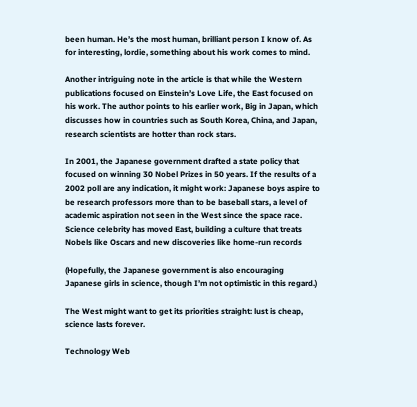been human. He’s the most human, brilliant person I know of. As for interesting, lordie, something about his work comes to mind.

Another intriguing note in the article is that while the Western publications focused on Einstein’s Love Life, the East focused on his work. The author points to his earlier work, Big in Japan, which discusses how in countries such as South Korea, China, and Japan, research scientists are hotter than rock stars.

In 2001, the Japanese government drafted a state policy that focused on winning 30 Nobel Prizes in 50 years. If the results of a 2002 poll are any indication, it might work: Japanese boys aspire to be research professors more than to be baseball stars, a level of academic aspiration not seen in the West since the space race. Science celebrity has moved East, building a culture that treats Nobels like Oscars and new discoveries like home-run records

(Hopefully, the Japanese government is also encouraging Japanese girls in science, though I’m not optimistic in this regard.)

The West might want to get its priorities straight: lust is cheap, science lasts forever.

Technology Web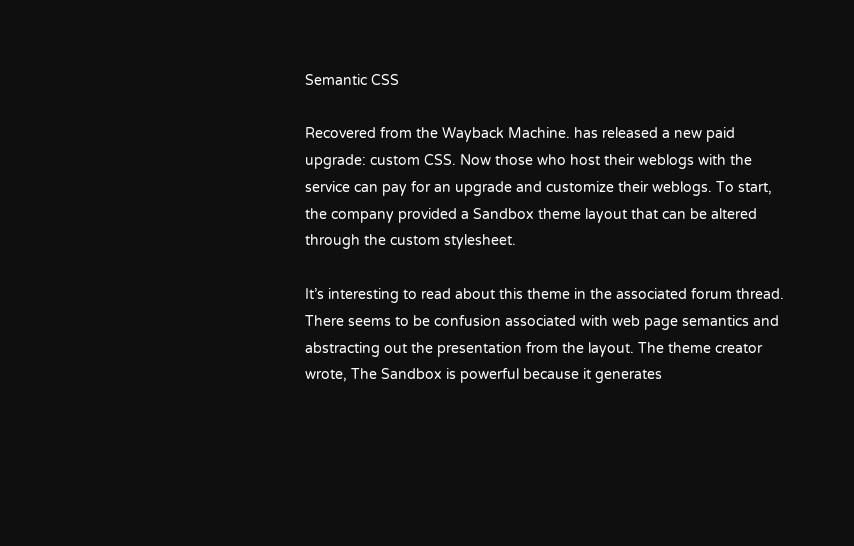Semantic CSS

Recovered from the Wayback Machine. has released a new paid upgrade: custom CSS. Now those who host their weblogs with the service can pay for an upgrade and customize their weblogs. To start, the company provided a Sandbox theme layout that can be altered through the custom stylesheet.

It’s interesting to read about this theme in the associated forum thread. There seems to be confusion associated with web page semantics and abstracting out the presentation from the layout. The theme creator wrote, The Sandbox is powerful because it generates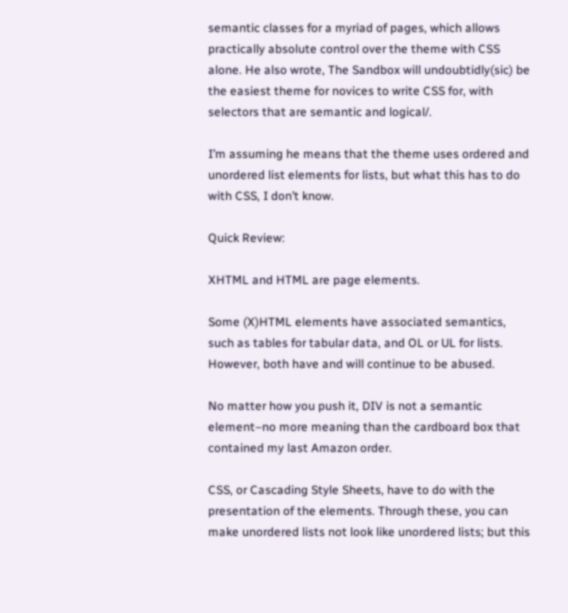semantic classes for a myriad of pages, which allows practically absolute control over the theme with CSS alone. He also wrote, The Sandbox will undoubtidly(sic) be the easiest theme for novices to write CSS for, with selectors that are semantic and logical/.

I’m assuming he means that the theme uses ordered and unordered list elements for lists, but what this has to do with CSS, I don’t know.

Quick Review:

XHTML and HTML are page elements.

Some (X)HTML elements have associated semantics, such as tables for tabular data, and OL or UL for lists. However, both have and will continue to be abused.

No matter how you push it, DIV is not a semantic element–no more meaning than the cardboard box that contained my last Amazon order.

CSS, or Cascading Style Sheets, have to do with the presentation of the elements. Through these, you can make unordered lists not look like unordered lists; but this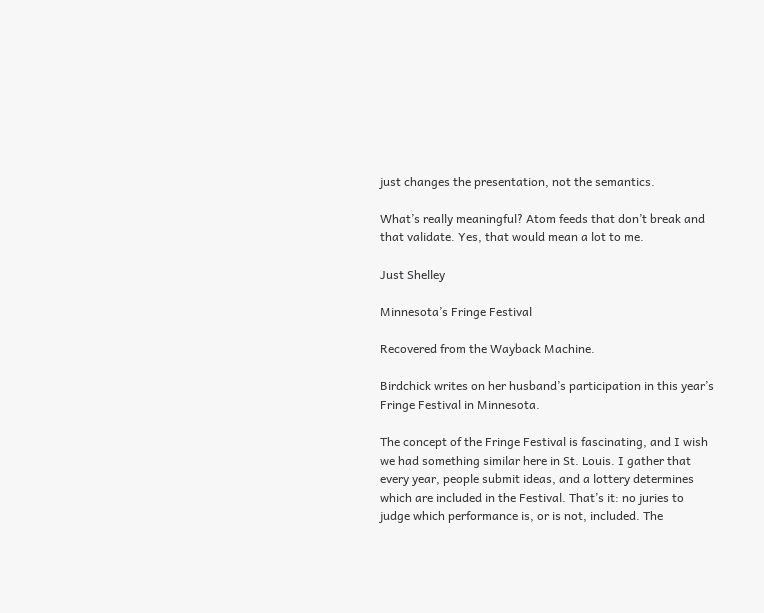just changes the presentation, not the semantics.

What’s really meaningful? Atom feeds that don’t break and that validate. Yes, that would mean a lot to me.

Just Shelley

Minnesota’s Fringe Festival

Recovered from the Wayback Machine.

Birdchick writes on her husband’s participation in this year’s Fringe Festival in Minnesota.

The concept of the Fringe Festival is fascinating, and I wish we had something similar here in St. Louis. I gather that every year, people submit ideas, and a lottery determines which are included in the Festival. That’s it: no juries to judge which performance is, or is not, included. The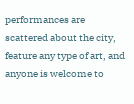performances are scattered about the city, feature any type of art, and anyone is welcome to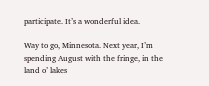participate. It’s a wonderful idea.

Way to go, Minnesota. Next year, I’m spending August with the fringe, in the land o’ lakes